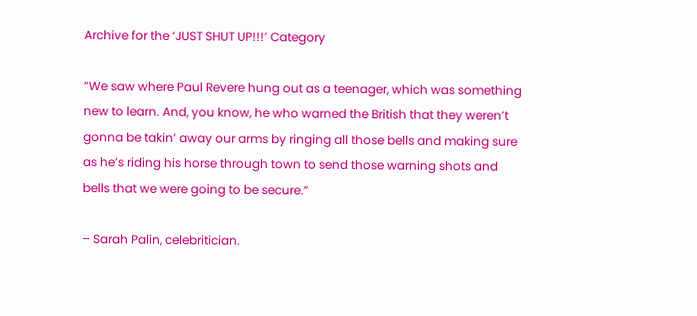Archive for the ‘JUST SHUT UP!!!’ Category

“We saw where Paul Revere hung out as a teenager, which was something new to learn. And, you know, he who warned the British that they weren’t gonna be takin’ away our arms by ringing all those bells and making sure as he’s riding his horse through town to send those warning shots and bells that we were going to be secure.”

– Sarah Palin, celebritician.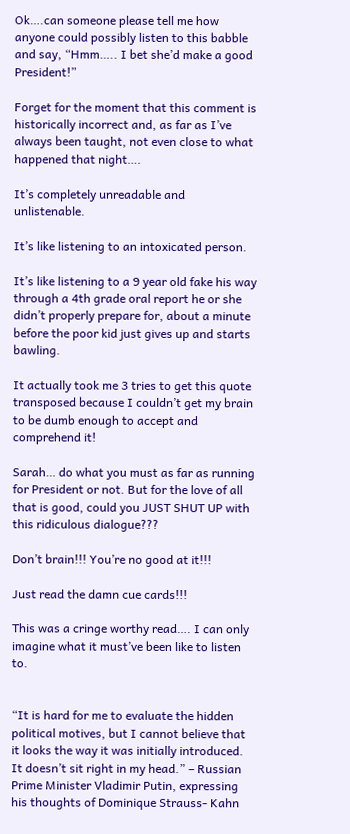Ok….can someone please tell me how anyone could possibly listen to this babble and say, “Hmm….. I bet she’d make a good President!”

Forget for the moment that this comment is historically incorrect and, as far as I’ve always been taught, not even close to what happened that night….

It’s completely unreadable and unlistenable.

It’s like listening to an intoxicated person.

It’s like listening to a 9 year old fake his way through a 4th grade oral report he or she didn’t properly prepare for, about a minute before the poor kid just gives up and starts bawling.

It actually took me 3 tries to get this quote transposed because I couldn’t get my brain to be dumb enough to accept and comprehend it!

Sarah… do what you must as far as running for President or not. But for the love of all that is good, could you JUST SHUT UP with this ridiculous dialogue???

Don’t brain!!! You’re no good at it!!!

Just read the damn cue cards!!!

This was a cringe worthy read…. I can only imagine what it must’ve been like to listen to.


“It is hard for me to evaluate the hidden political motives, but I cannot believe that it looks the way it was initially introduced. It doesn’t sit right in my head.” – Russian Prime Minister Vladimir Putin, expressing his thoughts of Dominique Strauss- Kahn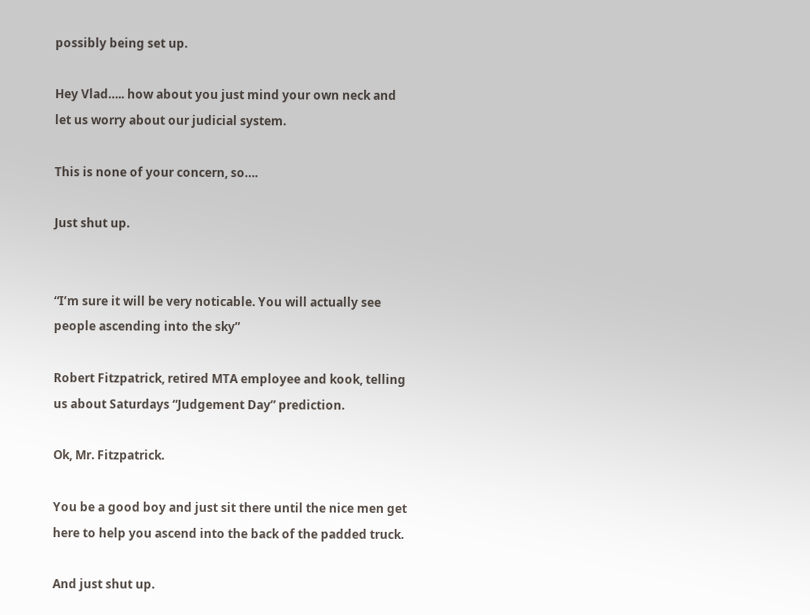possibly being set up.

Hey Vlad….. how about you just mind your own neck and let us worry about our judicial system.

This is none of your concern, so….

Just shut up.


“I’m sure it will be very noticable. You will actually see people ascending into the sky”

Robert Fitzpatrick, retired MTA employee and kook, telling us about Saturdays “Judgement Day” prediction.

Ok, Mr. Fitzpatrick.

You be a good boy and just sit there until the nice men get here to help you ascend into the back of the padded truck.

And just shut up.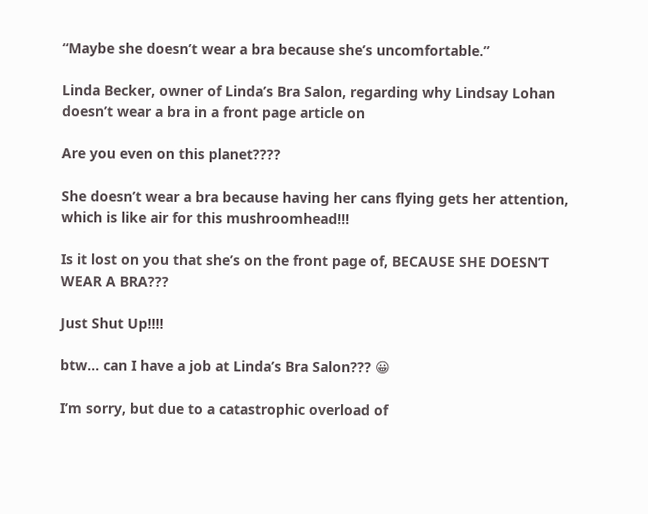“Maybe she doesn’t wear a bra because she’s uncomfortable.”

Linda Becker, owner of Linda’s Bra Salon, regarding why Lindsay Lohan doesn’t wear a bra in a front page article on

Are you even on this planet????

She doesn’t wear a bra because having her cans flying gets her attention, which is like air for this mushroomhead!!!

Is it lost on you that she’s on the front page of, BECAUSE SHE DOESN’T WEAR A BRA???

Just Shut Up!!!!

btw… can I have a job at Linda’s Bra Salon??? 😀

I’m sorry, but due to a catastrophic overload of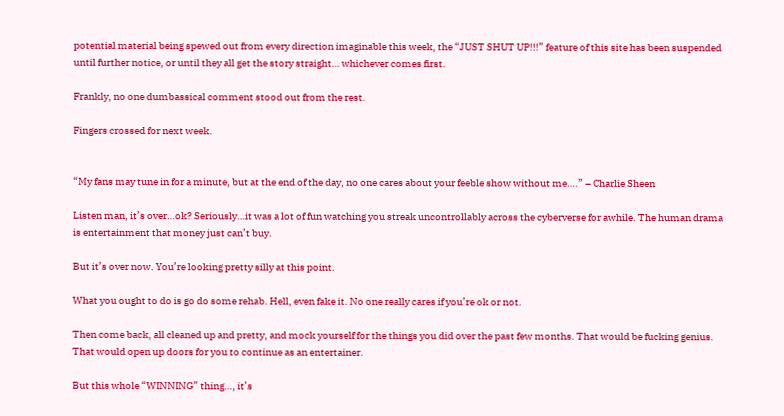potential material being spewed out from every direction imaginable this week, the “JUST SHUT UP!!!” feature of this site has been suspended until further notice, or until they all get the story straight… whichever comes first.

Frankly, no one dumbassical comment stood out from the rest.

Fingers crossed for next week.


“My fans may tune in for a minute, but at the end of the day, no one cares about your feeble show without me….” – Charlie Sheen

Listen man, it’s over…ok? Seriously…it was a lot of fun watching you streak uncontrollably across the cyberverse for awhile. The human drama is entertainment that money just can’t buy.

But it’s over now. You’re looking pretty silly at this point.

What you ought to do is go do some rehab. Hell, even fake it. No one really cares if you’re ok or not.

Then come back, all cleaned up and pretty, and mock yourself for the things you did over the past few months. That would be fucking genius. That would open up doors for you to continue as an entertainer.

But this whole “WINNING” thing…, it’s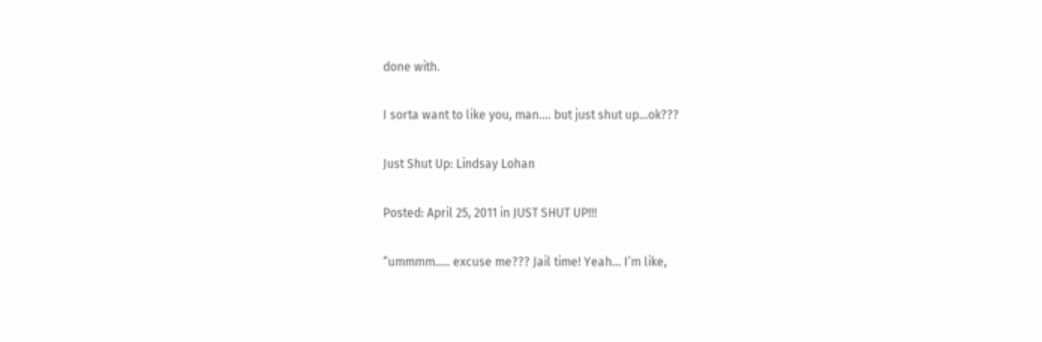done with.

I sorta want to like you, man…. but just shut up…ok???

Just Shut Up: Lindsay Lohan

Posted: April 25, 2011 in JUST SHUT UP!!!

“ummmm….. excuse me??? Jail time! Yeah… I’m like,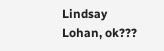Lindsay Lohan, ok???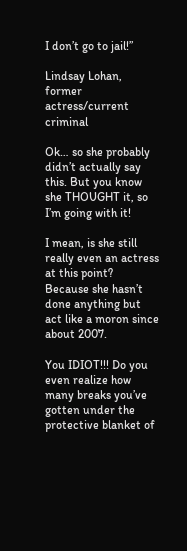I don’t go to jail!”

Lindsay Lohan, former actress/current criminal

Ok… so she probably didn’t actually say this. But you know she THOUGHT it, so I’m going with it!

I mean, is she still really even an actress at this point? Because she hasn’t done anything but act like a moron since about 2007.

You IDIOT!!! Do you even realize how many breaks you’ve gotten under the protective blanket of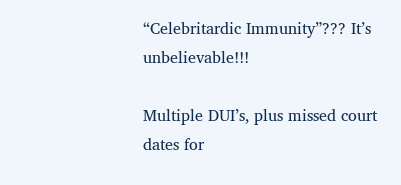“Celebritardic Immunity”??? It’s unbelievable!!!

Multiple DUI’s, plus missed court dates for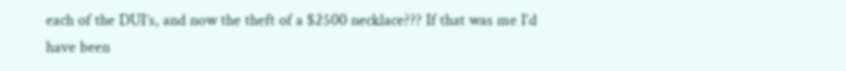each of the DUI’s, and now the theft of a $2500 necklace??? If that was me I’d have been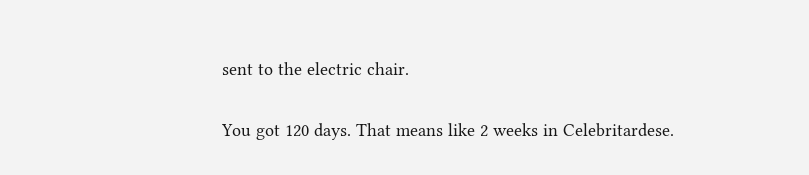sent to the electric chair.

You got 120 days. That means like 2 weeks in Celebritardese.